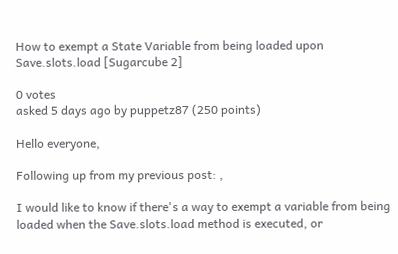How to exempt a State Variable from being loaded upon Save.slots.load [Sugarcube 2]

0 votes
asked 5 days ago by puppetz87 (250 points)

Hello everyone,

Following up from my previous post: ,

I would like to know if there's a way to exempt a variable from being loaded when the Save.slots.load method is executed, or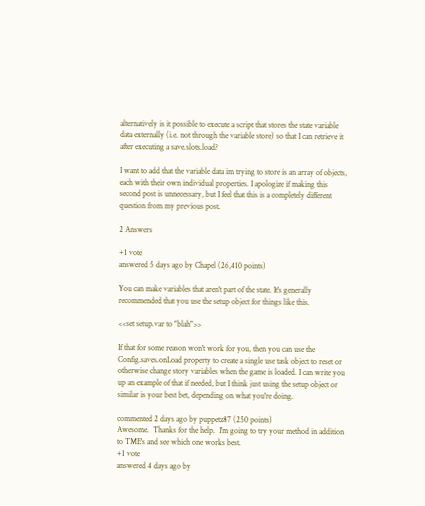alternatively is it possible to execute a script that stores the state variable data externally (i.e. not through the variable store) so that I can retrieve it after executing a save.slots.load?

I want to add that the variable data im trying to store is an array of objects, each with their own individual properties. I apologize if making this second post is unnecessary, but I feel that this is a completely different question from my previous post.

2 Answers

+1 vote
answered 5 days ago by Chapel (26,410 points)

You can make variables that aren't part of the state. It's generally recommended that you use the setup object for things like this.

<<set setup.var to "blah">>

If that for some reason won't work for you, then you can use the Config.saves.onLoad property to create a single use task object to reset or otherwise change story variables when the game is loaded. I can write you up an example of that if needed, but I think just using the setup object or similar is your best bet, depending on what you're doing.

commented 2 days ago by puppetz87 (250 points)
Awesome.  Thanks for the help.  I'm going to try your method in addition to TME's and see which one works best.
+1 vote
answered 4 days ago by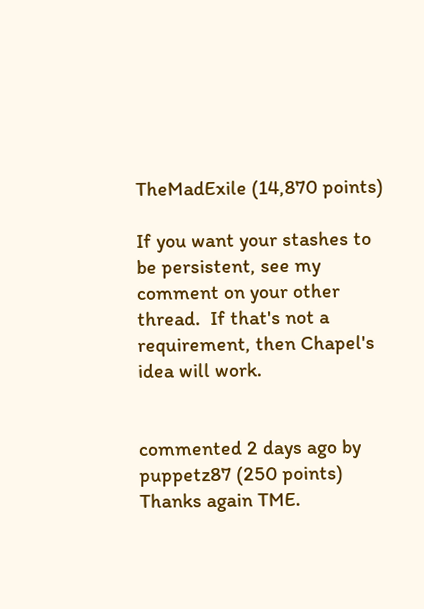TheMadExile (14,870 points)

If you want your stashes to be persistent, see my comment on your other thread.  If that's not a requirement, then Chapel's idea will work.


commented 2 days ago by puppetz87 (250 points)
Thanks again TME.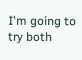I'm going to try both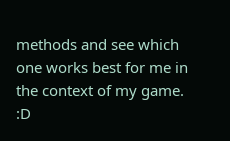methods and see which one works best for me in the context of my game.  :D